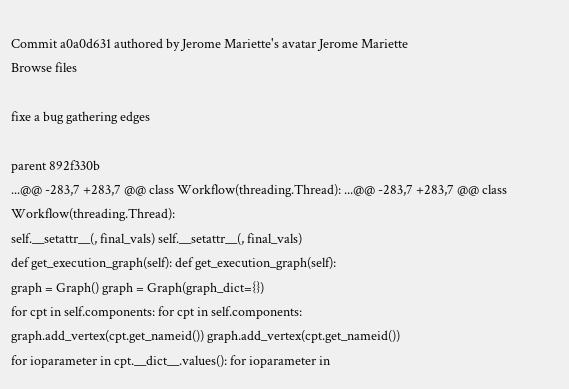Commit a0a0d631 authored by Jerome Mariette's avatar Jerome Mariette
Browse files

fixe a bug gathering edges

parent 892f330b
...@@ -283,7 +283,7 @@ class Workflow(threading.Thread): ...@@ -283,7 +283,7 @@ class Workflow(threading.Thread):
self.__setattr__(, final_vals) self.__setattr__(, final_vals)
def get_execution_graph(self): def get_execution_graph(self):
graph = Graph() graph = Graph(graph_dict={})
for cpt in self.components: for cpt in self.components:
graph.add_vertex(cpt.get_nameid()) graph.add_vertex(cpt.get_nameid())
for ioparameter in cpt.__dict__.values(): for ioparameter in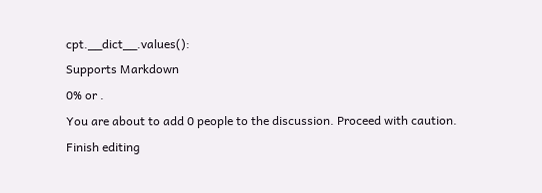cpt.__dict__.values():
Supports Markdown
0% or .
You are about to add 0 people to the discussion. Proceed with caution.
Finish editing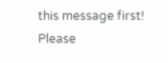this message first!
Please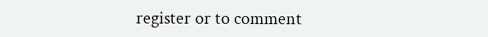register or to comment